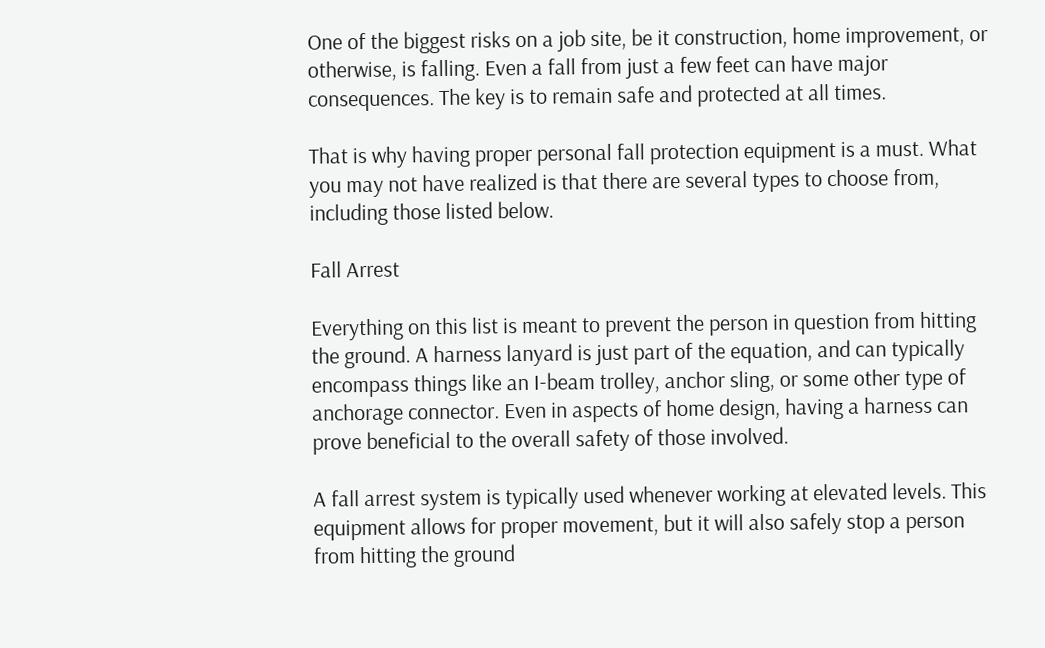One of the biggest risks on a job site, be it construction, home improvement, or otherwise, is falling. Even a fall from just a few feet can have major consequences. The key is to remain safe and protected at all times.

That is why having proper personal fall protection equipment is a must. What you may not have realized is that there are several types to choose from, including those listed below.

Fall Arrest

Everything on this list is meant to prevent the person in question from hitting the ground. A harness lanyard is just part of the equation, and can typically encompass things like an I-beam trolley, anchor sling, or some other type of anchorage connector. Even in aspects of home design, having a harness can prove beneficial to the overall safety of those involved.

A fall arrest system is typically used whenever working at elevated levels. This equipment allows for proper movement, but it will also safely stop a person from hitting the ground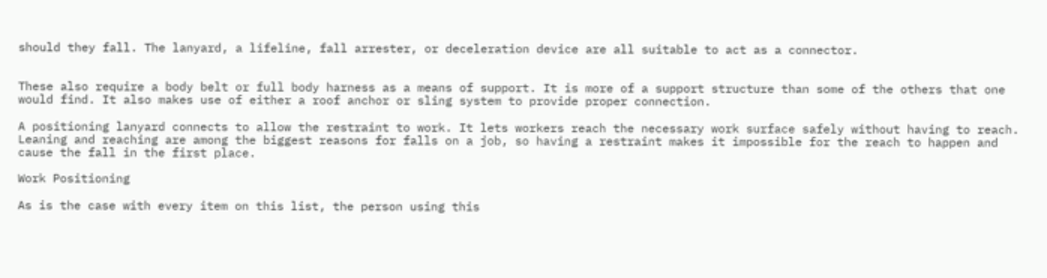should they fall. The lanyard, a lifeline, fall arrester, or deceleration device are all suitable to act as a connector.


These also require a body belt or full body harness as a means of support. It is more of a support structure than some of the others that one would find. It also makes use of either a roof anchor or sling system to provide proper connection.

A positioning lanyard connects to allow the restraint to work. It lets workers reach the necessary work surface safely without having to reach. Leaning and reaching are among the biggest reasons for falls on a job, so having a restraint makes it impossible for the reach to happen and cause the fall in the first place.

Work Positioning

As is the case with every item on this list, the person using this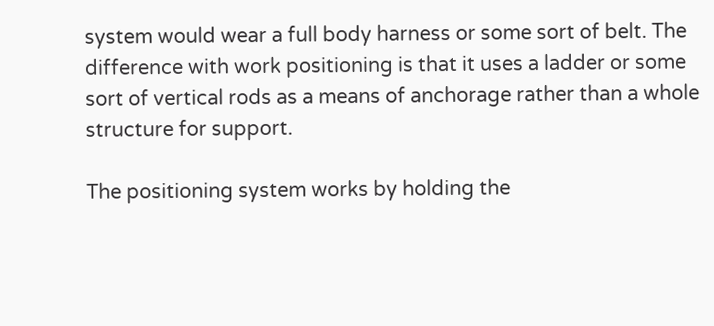system would wear a full body harness or some sort of belt. The difference with work positioning is that it uses a ladder or some sort of vertical rods as a means of anchorage rather than a whole structure for support.

The positioning system works by holding the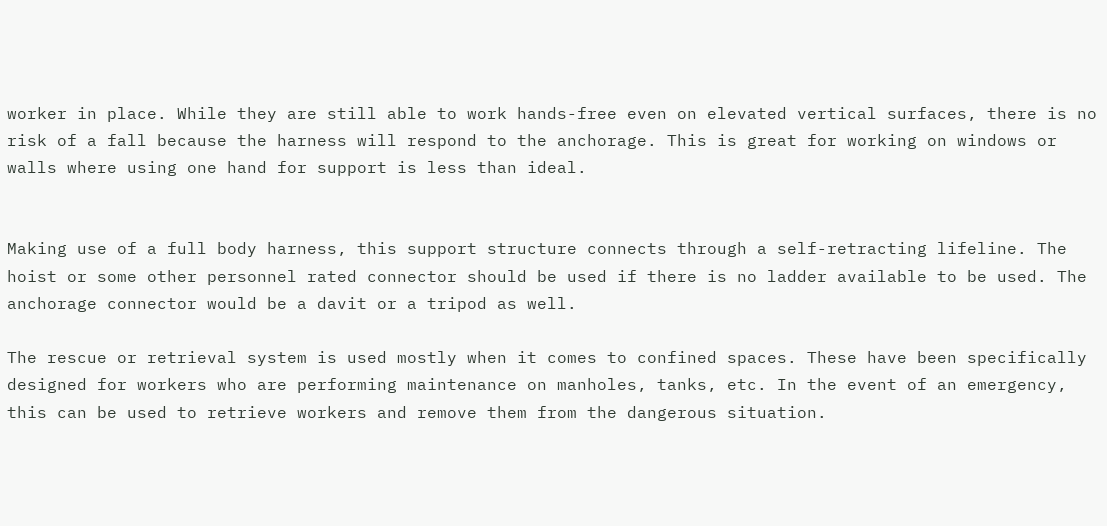worker in place. While they are still able to work hands-free even on elevated vertical surfaces, there is no risk of a fall because the harness will respond to the anchorage. This is great for working on windows or walls where using one hand for support is less than ideal.


Making use of a full body harness, this support structure connects through a self-retracting lifeline. The hoist or some other personnel rated connector should be used if there is no ladder available to be used. The anchorage connector would be a davit or a tripod as well.

The rescue or retrieval system is used mostly when it comes to confined spaces. These have been specifically designed for workers who are performing maintenance on manholes, tanks, etc. In the event of an emergency, this can be used to retrieve workers and remove them from the dangerous situation.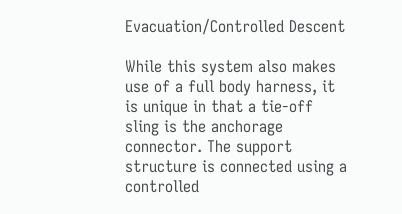Evacuation/Controlled Descent

While this system also makes use of a full body harness, it is unique in that a tie-off sling is the anchorage connector. The support structure is connected using a controlled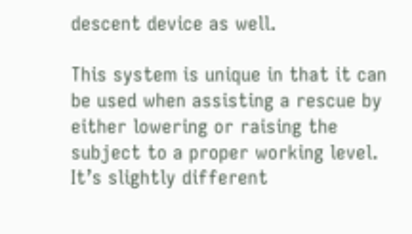descent device as well.

This system is unique in that it can be used when assisting a rescue by either lowering or raising the subject to a proper working level. It’s slightly different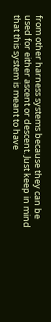from other harness systems because they can be used for either ascent or descent. Just keep in mind that this system is meant to have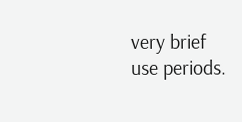very brief use periods.